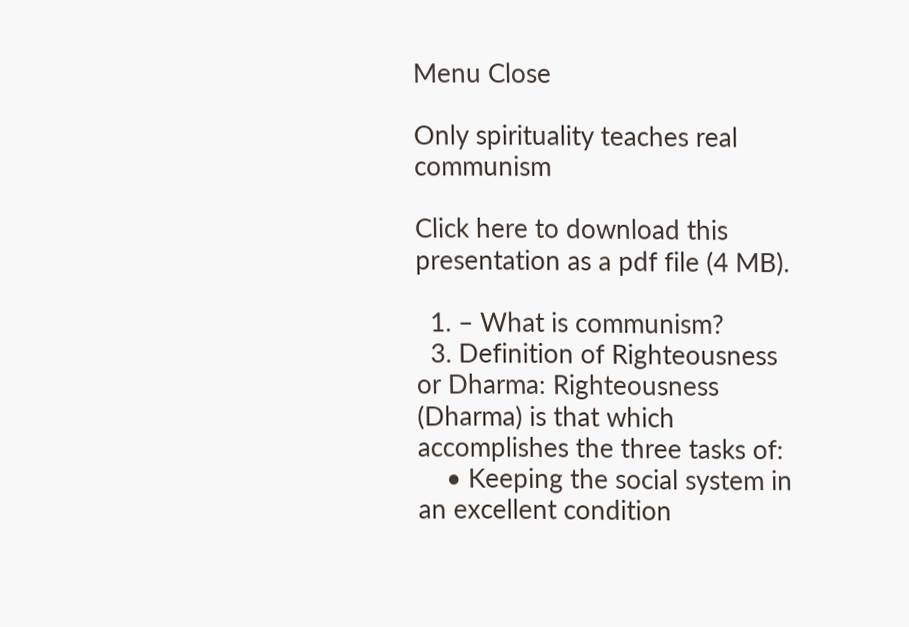Menu Close

Only spirituality teaches real communism

Click here to download this presentation as a pdf file (4 MB).

  1. – What is communism?
  3. Definition of Righteousness or Dharma: Righteousness (Dharma) is that which accomplishes the three tasks of:
    • Keeping the social system in an excellent condition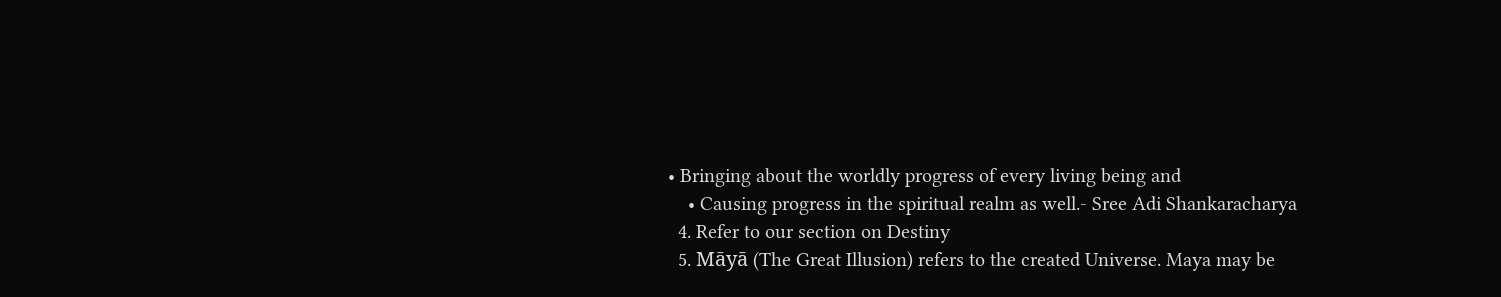• Bringing about the worldly progress of every living being and
    • Causing progress in the spiritual realm as well.- Sree Adi Shankaracharya
  4. Refer to our section on Destiny
  5. Māyā (The Great Illusion) refers to the created Universe. Maya may be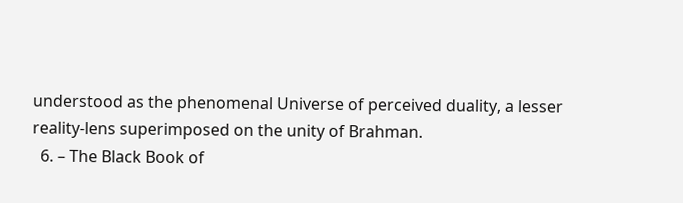understood as the phenomenal Universe of perceived duality, a lesser reality-lens superimposed on the unity of Brahman.
  6. – The Black Book of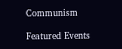Communism

Featured Events